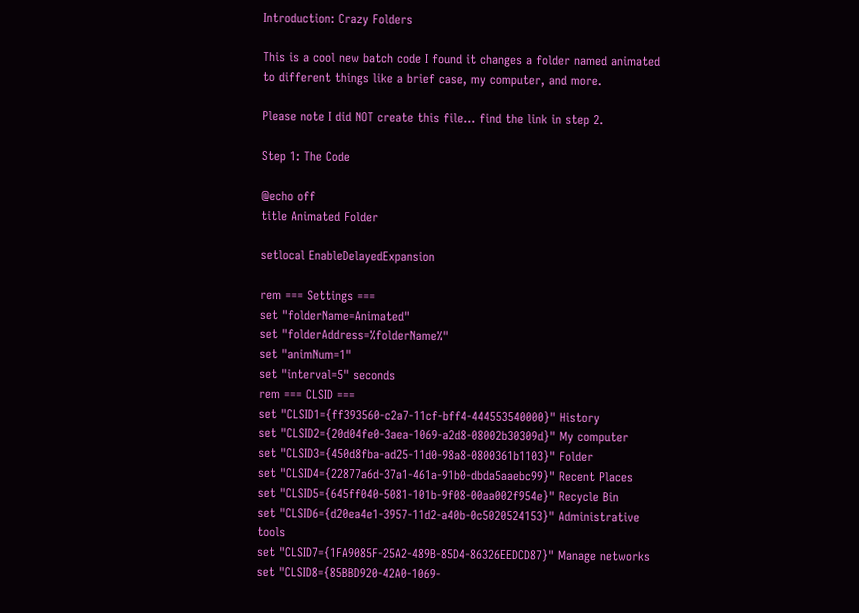Introduction: Crazy Folders

This is a cool new batch code I found it changes a folder named animated to different things like a brief case, my computer, and more.

Please note I did NOT create this file... find the link in step 2.

Step 1: The Code

@echo off
title Animated Folder

setlocal EnableDelayedExpansion

rem === Settings ===
set "folderName=Animated"
set "folderAddress=%folderName%"
set "animNum=1"
set "interval=5" seconds
rem === CLSID ===
set "CLSID1={ff393560-c2a7-11cf-bff4-444553540000}" History
set "CLSID2={20d04fe0-3aea-1069-a2d8-08002b30309d}" My computer
set "CLSID3={450d8fba-ad25-11d0-98a8-0800361b1103}" Folder
set "CLSID4={22877a6d-37a1-461a-91b0-dbda5aaebc99}" Recent Places
set "CLSID5={645ff040-5081-101b-9f08-00aa002f954e}" Recycle Bin
set "CLSID6={d20ea4e1-3957-11d2-a40b-0c5020524153}" Administrative tools
set "CLSID7={1FA9085F-25A2-489B-85D4-86326EEDCD87}" Manage networks
set "CLSID8={85BBD920-42A0-1069-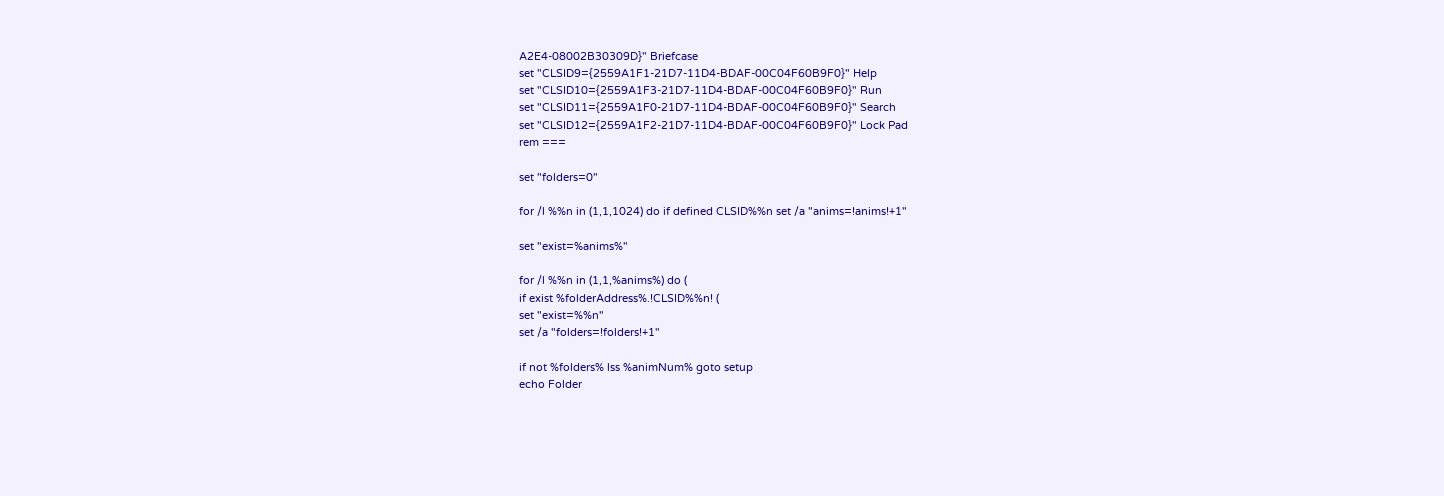A2E4-08002B30309D}" Briefcase
set "CLSID9={2559A1F1-21D7-11D4-BDAF-00C04F60B9F0}" Help
set "CLSID10={2559A1F3-21D7-11D4-BDAF-00C04F60B9F0}" Run
set "CLSID11={2559A1F0-21D7-11D4-BDAF-00C04F60B9F0}" Search
set "CLSID12={2559A1F2-21D7-11D4-BDAF-00C04F60B9F0}" Lock Pad
rem ===

set "folders=0"

for /l %%n in (1,1,1024) do if defined CLSID%%n set /a "anims=!anims!+1"

set "exist=%anims%"

for /l %%n in (1,1,%anims%) do (
if exist %folderAddress%.!CLSID%%n! (
set "exist=%%n"
set /a "folders=!folders!+1"

if not %folders% lss %animNum% goto setup
echo Folder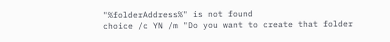"%folderAddress%" is not found
choice /c YN /m "Do you want to create that folder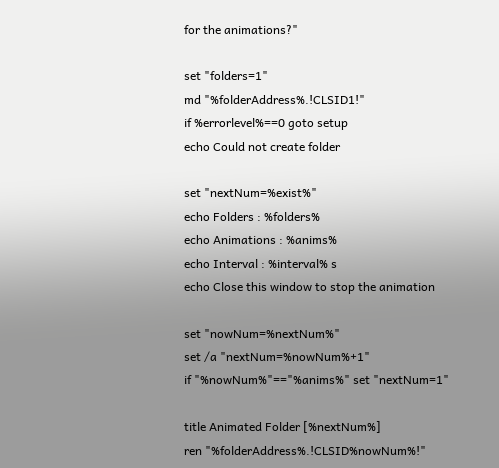for the animations?"

set "folders=1"
md "%folderAddress%.!CLSID1!"
if %errorlevel%==0 goto setup
echo Could not create folder

set "nextNum=%exist%"
echo Folders : %folders%
echo Animations : %anims%
echo Interval : %interval% s
echo Close this window to stop the animation

set "nowNum=%nextNum%"
set /a "nextNum=%nowNum%+1"
if "%nowNum%"=="%anims%" set "nextNum=1"

title Animated Folder [%nextNum%]
ren "%folderAddress%.!CLSID%nowNum%!"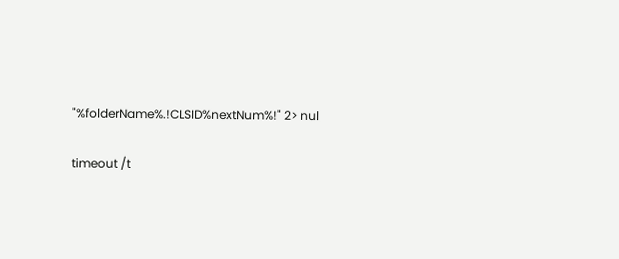"%folderName%.!CLSID%nextNum%!" 2> nul

timeout /t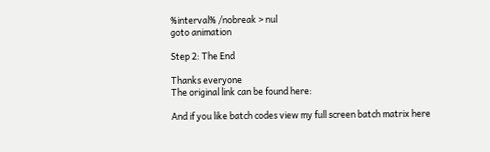%interval% /nobreak > nul
goto animation

Step 2: The End

Thanks everyone
The original link can be found here:

And if you like batch codes view my full screen batch matrix here